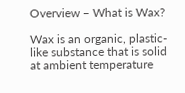Overview – What is Wax?

Wax is an organic, plastic-like substance that is solid at ambient temperature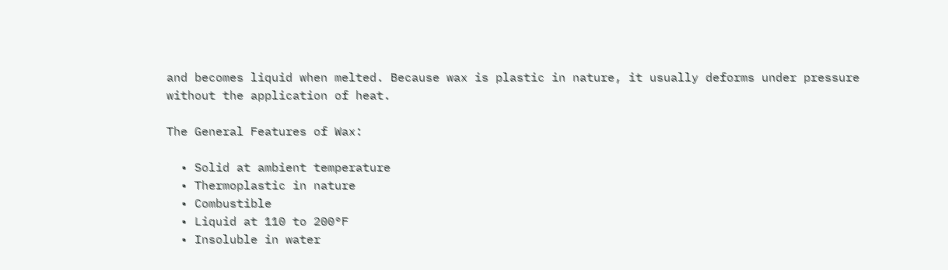and becomes liquid when melted. Because wax is plastic in nature, it usually deforms under pressure without the application of heat.

The General Features of Wax:

  • Solid at ambient temperature
  • Thermoplastic in nature
  • Combustible
  • Liquid at 110 to 200°F
  • Insoluble in water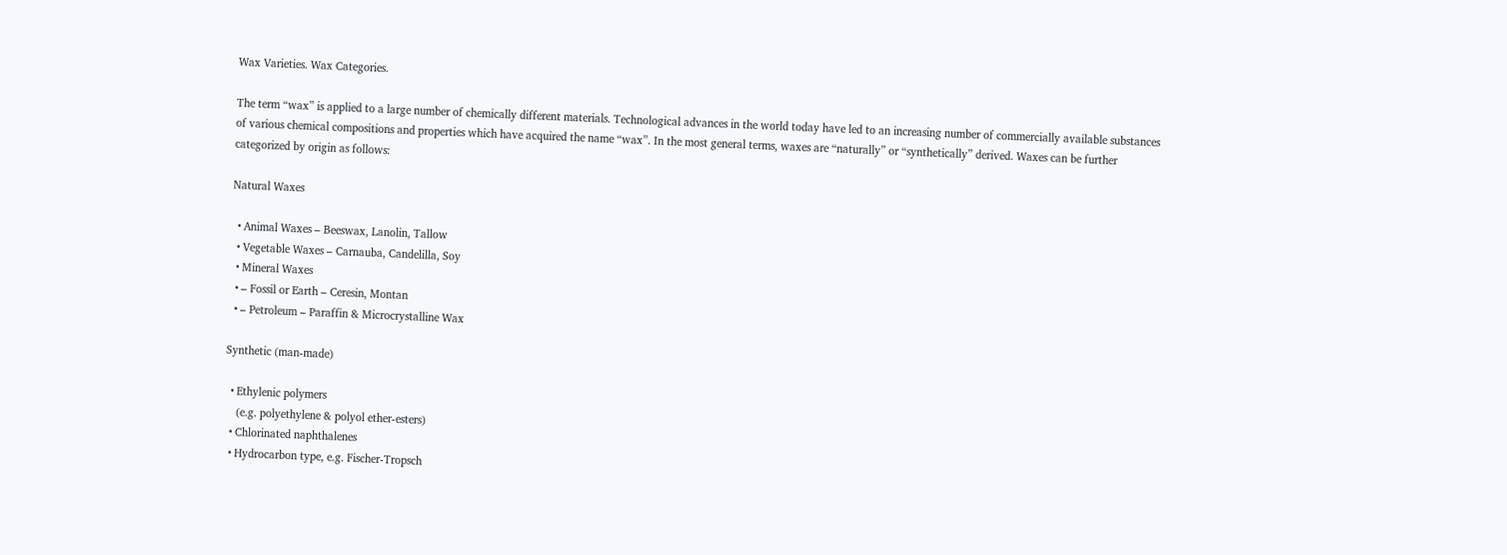Wax Varieties. Wax Categories.

The term “wax” is applied to a large number of chemically different materials. Technological advances in the world today have led to an increasing number of commercially available substances of various chemical compositions and properties which have acquired the name “wax”. In the most general terms, waxes are “naturally” or “synthetically” derived. Waxes can be further categorized by origin as follows:

Natural Waxes

  • Animal Waxes – Beeswax, Lanolin, Tallow
  • Vegetable Waxes – Carnauba, Candelilla, Soy
  • Mineral Waxes
  • – Fossil or Earth – Ceresin, Montan
  • – Petroleum – Paraffin & Microcrystalline Wax

Synthetic (man-made)

  • Ethylenic polymers
    (e.g. polyethylene & polyol ether-esters)
  • Chlorinated naphthalenes
  • Hydrocarbon type, e.g. Fischer-Tropsch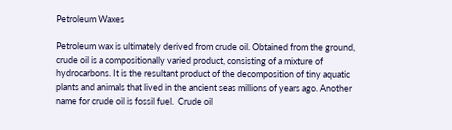Petroleum Waxes

Petroleum wax is ultimately derived from crude oil. Obtained from the ground, crude oil is a compositionally varied product, consisting of a mixture of hydrocarbons. It is the resultant product of the decomposition of tiny aquatic plants and animals that lived in the ancient seas millions of years ago. Another name for crude oil is fossil fuel.  Crude oil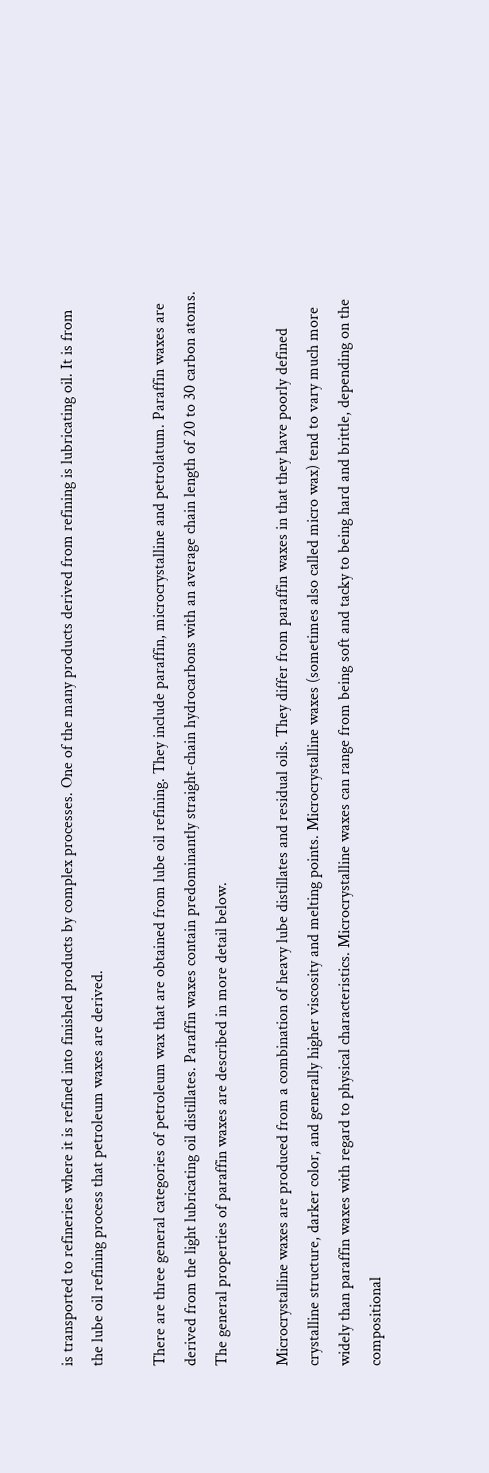is transported to refineries where it is refined into finished products by complex processes. One of the many products derived from refining is lubricating oil. It is from the lube oil refining process that petroleum waxes are derived.

There are three general categories of petroleum wax that are obtained from lube oil refining. They include paraffin, microcrystalline and petrolatum. Paraffin waxes are derived from the light lubricating oil distillates. Paraffin waxes contain predominantly straight-chain hydrocarbons with an average chain length of 20 to 30 carbon atoms. The general properties of paraffin waxes are described in more detail below.

Microcrystalline waxes are produced from a combination of heavy lube distillates and residual oils. They differ from paraffin waxes in that they have poorly defined crystalline structure, darker color, and generally higher viscosity and melting points. Microcrystalline waxes (sometimes also called micro wax) tend to vary much more widely than paraffin waxes with regard to physical characteristics. Microcrystalline waxes can range from being soft and tacky to being hard and brittle, depending on the compositional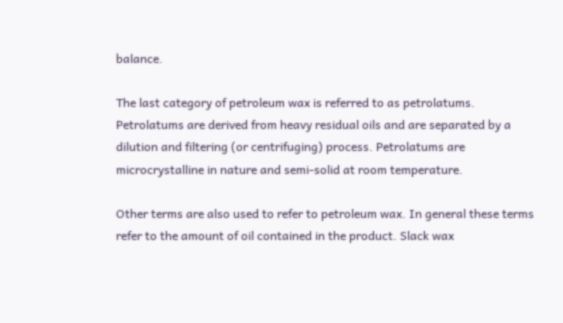balance.

The last category of petroleum wax is referred to as petrolatums. Petrolatums are derived from heavy residual oils and are separated by a dilution and filtering (or centrifuging) process. Petrolatums are microcrystalline in nature and semi-solid at room temperature.

Other terms are also used to refer to petroleum wax. In general these terms refer to the amount of oil contained in the product. Slack wax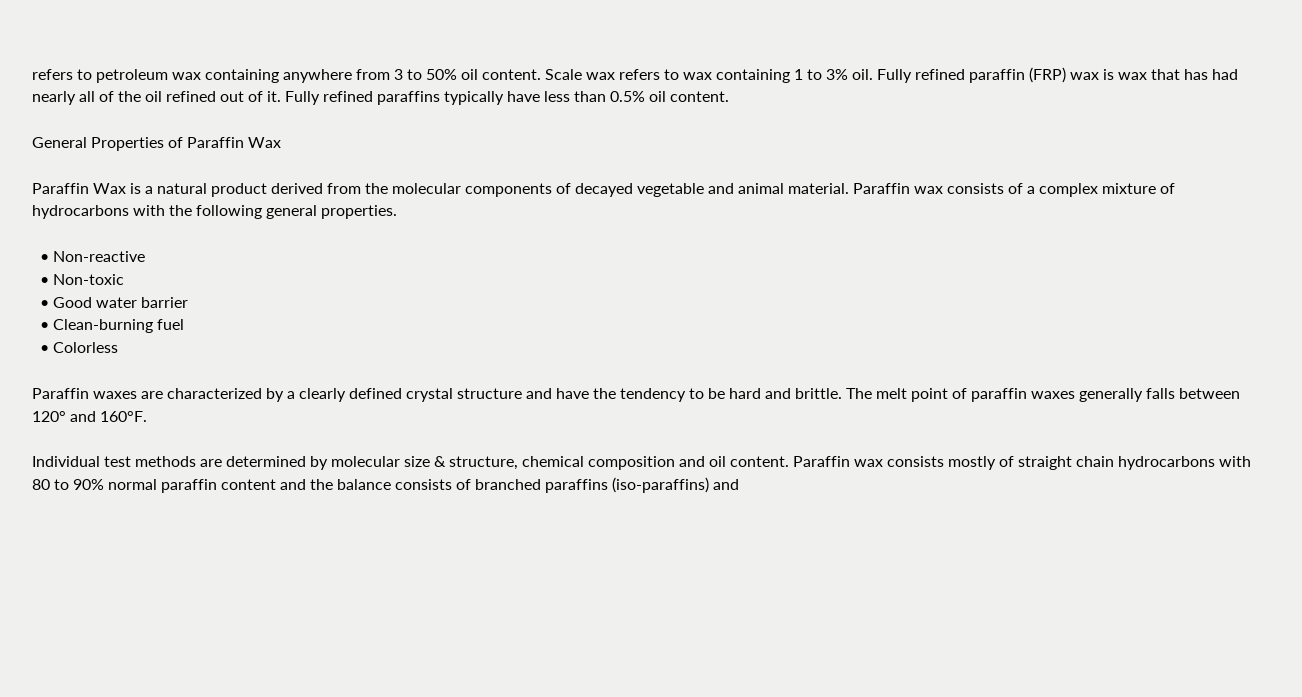refers to petroleum wax containing anywhere from 3 to 50% oil content. Scale wax refers to wax containing 1 to 3% oil. Fully refined paraffin (FRP) wax is wax that has had nearly all of the oil refined out of it. Fully refined paraffins typically have less than 0.5% oil content.

General Properties of Paraffin Wax

Paraffin Wax is a natural product derived from the molecular components of decayed vegetable and animal material. Paraffin wax consists of a complex mixture of hydrocarbons with the following general properties.

  • Non-reactive
  • Non-toxic
  • Good water barrier
  • Clean-burning fuel
  • Colorless

Paraffin waxes are characterized by a clearly defined crystal structure and have the tendency to be hard and brittle. The melt point of paraffin waxes generally falls between 120° and 160°F.

Individual test methods are determined by molecular size & structure, chemical composition and oil content. Paraffin wax consists mostly of straight chain hydrocarbons with 80 to 90% normal paraffin content and the balance consists of branched paraffins (iso-paraffins) and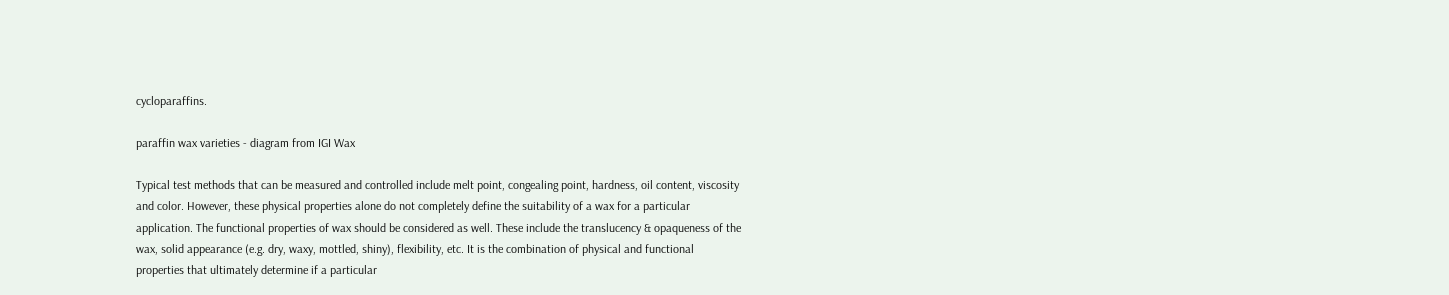cycloparaffins.

paraffin wax varieties - diagram from IGI Wax

Typical test methods that can be measured and controlled include melt point, congealing point, hardness, oil content, viscosity and color. However, these physical properties alone do not completely define the suitability of a wax for a particular application. The functional properties of wax should be considered as well. These include the translucency & opaqueness of the wax, solid appearance (e.g. dry, waxy, mottled, shiny), flexibility, etc. It is the combination of physical and functional properties that ultimately determine if a particular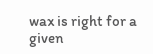wax is right for a given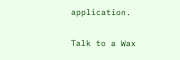application.

Talk to a Wax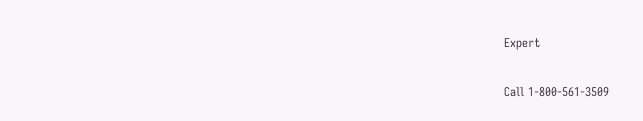Expert

Call 1-800-561-3509